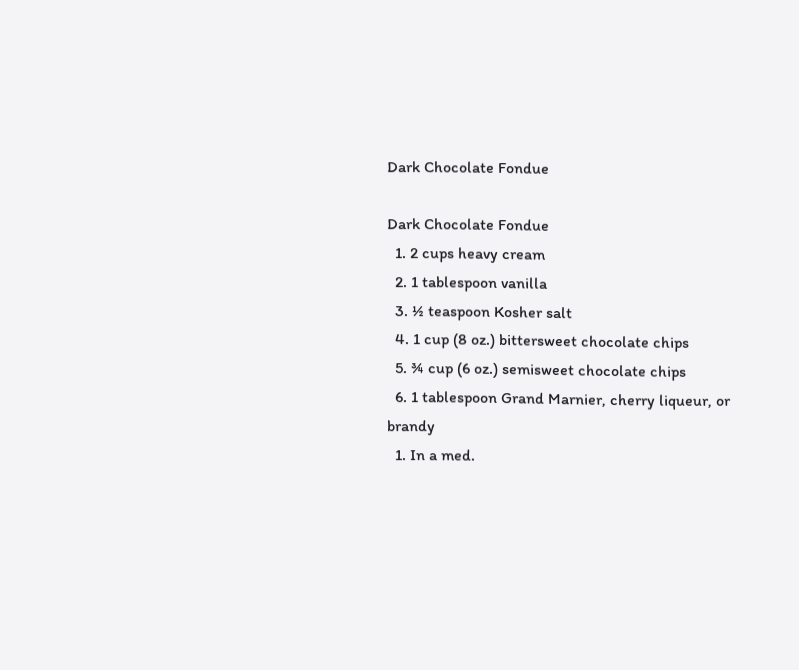Dark Chocolate Fondue

Dark Chocolate Fondue
  1. 2 cups heavy cream
  2. 1 tablespoon vanilla
  3. ½ teaspoon Kosher salt
  4. 1 cup (8 oz.) bittersweet chocolate chips
  5. ¾ cup (6 oz.) semisweet chocolate chips
  6. 1 tablespoon Grand Marnier, cherry liqueur, or brandy
  1. In a med.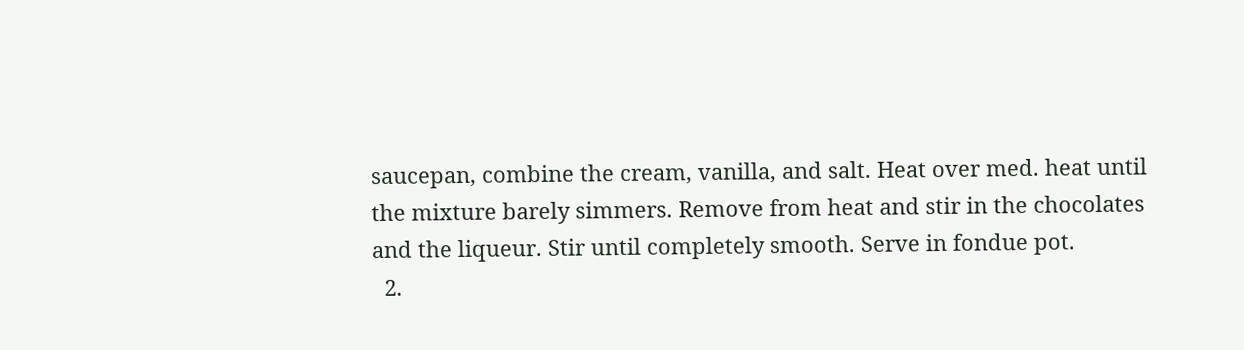saucepan, combine the cream, vanilla, and salt. Heat over med. heat until the mixture barely simmers. Remove from heat and stir in the chocolates and the liqueur. Stir until completely smooth. Serve in fondue pot.
  2.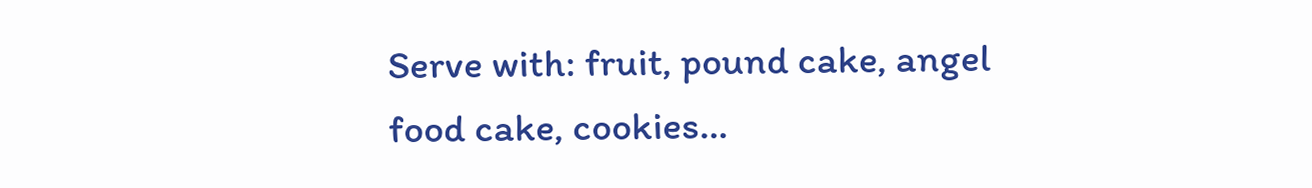Serve with: fruit, pound cake, angel food cake, cookies…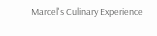Marcel's Culinary Experience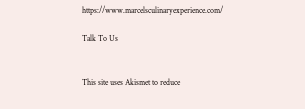https://www.marcelsculinaryexperience.com/

Talk To Us


This site uses Akismet to reduce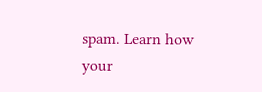spam. Learn how your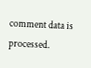comment data is processed.